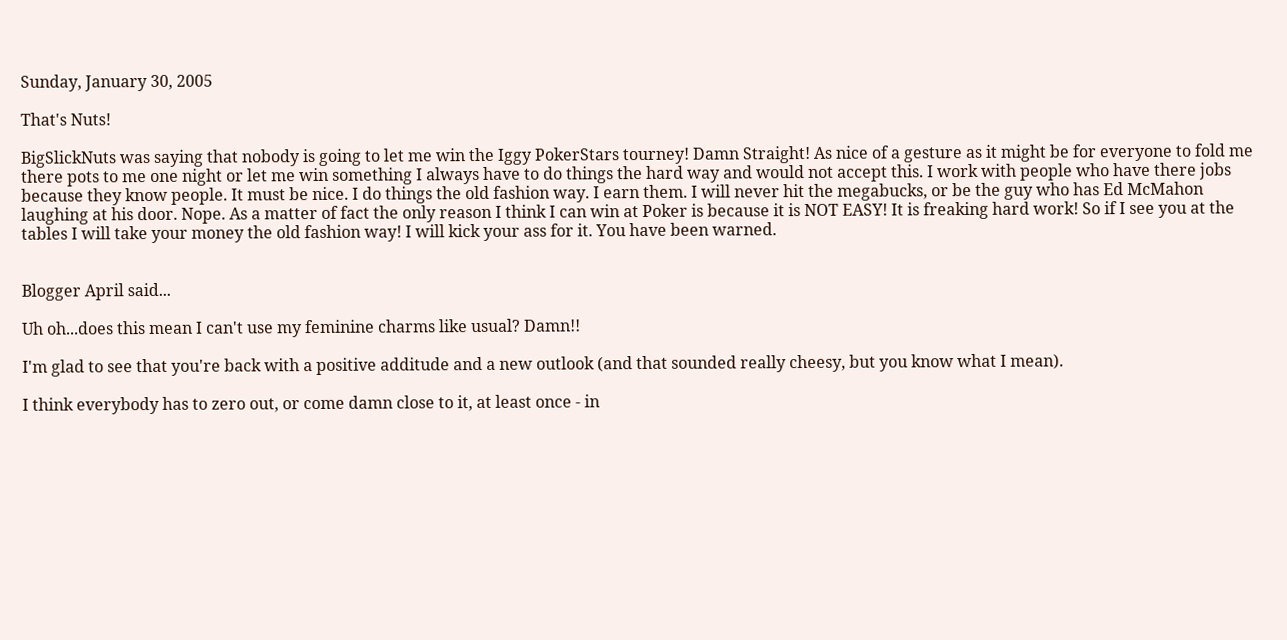Sunday, January 30, 2005

That's Nuts!

BigSlickNuts was saying that nobody is going to let me win the Iggy PokerStars tourney! Damn Straight! As nice of a gesture as it might be for everyone to fold me there pots to me one night or let me win something I always have to do things the hard way and would not accept this. I work with people who have there jobs because they know people. It must be nice. I do things the old fashion way. I earn them. I will never hit the megabucks, or be the guy who has Ed McMahon laughing at his door. Nope. As a matter of fact the only reason I think I can win at Poker is because it is NOT EASY! It is freaking hard work! So if I see you at the tables I will take your money the old fashion way! I will kick your ass for it. You have been warned.


Blogger April said...

Uh oh...does this mean I can't use my feminine charms like usual? Damn!!

I'm glad to see that you're back with a positive additude and a new outlook (and that sounded really cheesy, but you know what I mean).

I think everybody has to zero out, or come damn close to it, at least once - in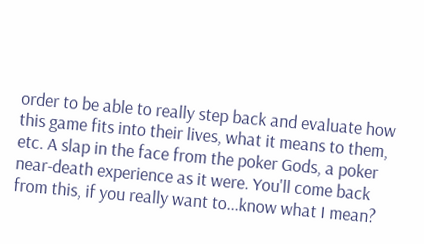order to be able to really step back and evaluate how this game fits into their lives, what it means to them, etc. A slap in the face from the poker Gods, a poker near-death experience as it were. You'll come back from this, if you really want to...know what I mean?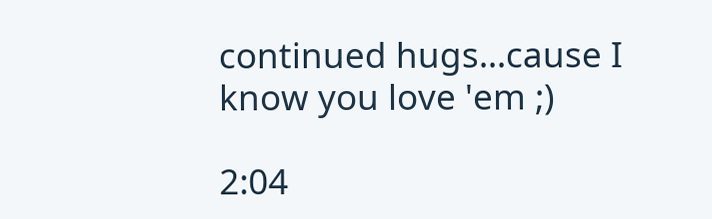continued hugs...cause I know you love 'em ;)

2:04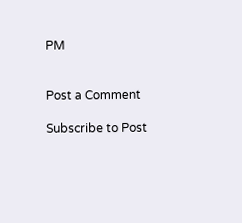PM


Post a Comment

Subscribe to Post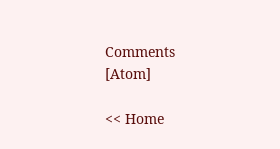Comments [Atom]

<< Home